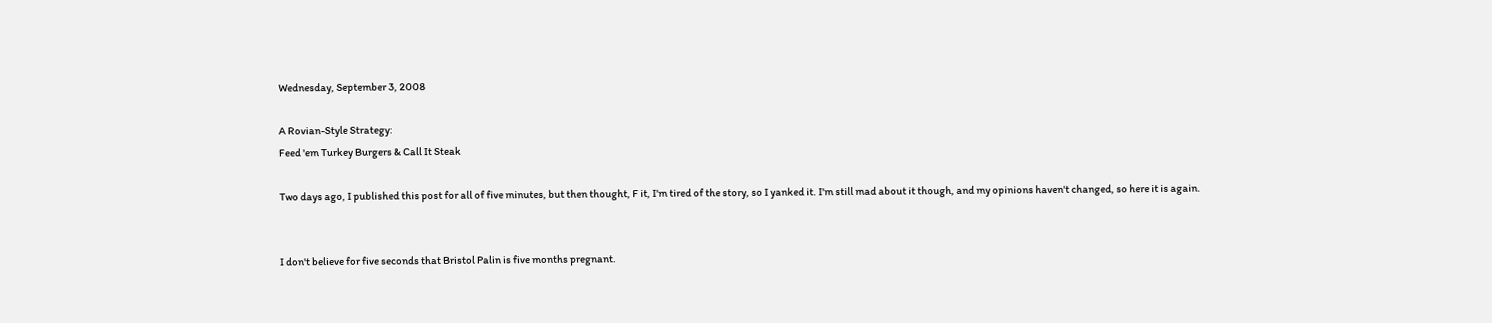Wednesday, September 3, 2008

A Rovian-Style Strategy:
Feed 'em Turkey Burgers & Call It Steak

Two days ago, I published this post for all of five minutes, but then thought, F it, I'm tired of the story, so I yanked it. I'm still mad about it though, and my opinions haven't changed, so here it is again.


I don't believe for five seconds that Bristol Palin is five months pregnant.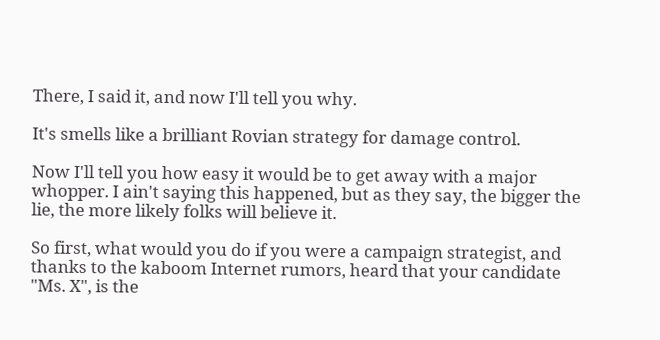There, I said it, and now I'll tell you why.

It's smells like a brilliant Rovian strategy for damage control.

Now I'll tell you how easy it would be to get away with a major whopper. I ain't saying this happened, but as they say, the bigger the lie, the more likely folks will believe it.

So first, what would you do if you were a campaign strategist, and thanks to the kaboom Internet rumors, heard that your candidate "Ms. X", is the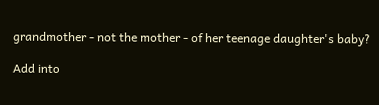grandmother - not the mother - of her teenage daughter's baby?

Add into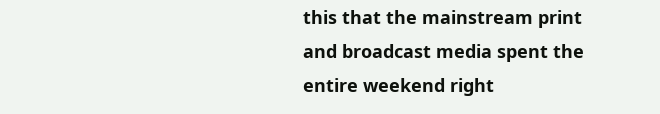this that the mainstream print and broadcast media spent the entire weekend right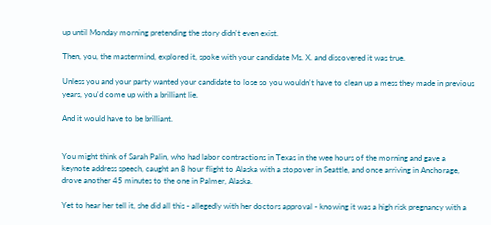up until Monday morning pretending the story didn't even exist.

Then, you, the mastermind, explored it, spoke with your candidate Ms. X. and discovered it was true.

Unless you and your party wanted your candidate to lose so you wouldn't have to clean up a mess they made in previous years, you'd come up with a brilliant lie.

And it would have to be brilliant.


You might think of Sarah Palin, who had labor contractions in Texas in the wee hours of the morning and gave a keynote address speech, caught an 8 hour flight to Alaska with a stopover in Seattle, and once arriving in Anchorage, drove another 45 minutes to the one in Palmer, Alaska.

Yet to hear her tell it, she did all this - allegedly with her doctors approval - knowing it was a high risk pregnancy with a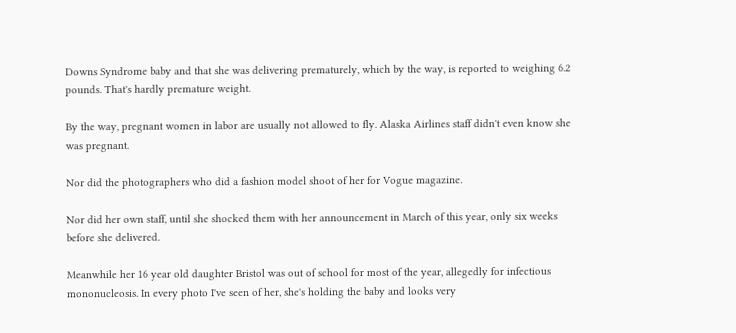Downs Syndrome baby and that she was delivering prematurely, which by the way, is reported to weighing 6.2 pounds. That's hardly premature weight.

By the way, pregnant women in labor are usually not allowed to fly. Alaska Airlines staff didn't even know she was pregnant.

Nor did the photographers who did a fashion model shoot of her for Vogue magazine.

Nor did her own staff, until she shocked them with her announcement in March of this year, only six weeks before she delivered.

Meanwhile her 16 year old daughter Bristol was out of school for most of the year, allegedly for infectious mononucleosis. In every photo I've seen of her, she's holding the baby and looks very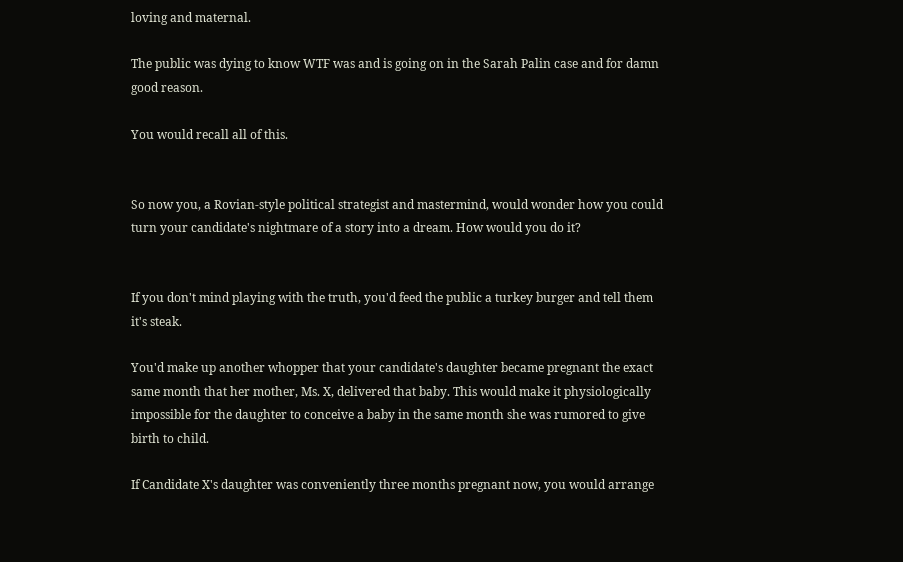loving and maternal.

The public was dying to know WTF was and is going on in the Sarah Palin case and for damn good reason.

You would recall all of this.


So now you, a Rovian-style political strategist and mastermind, would wonder how you could turn your candidate's nightmare of a story into a dream. How would you do it?


If you don't mind playing with the truth, you'd feed the public a turkey burger and tell them it's steak.

You'd make up another whopper that your candidate's daughter became pregnant the exact same month that her mother, Ms. X, delivered that baby. This would make it physiologically impossible for the daughter to conceive a baby in the same month she was rumored to give birth to child.

If Candidate X's daughter was conveniently three months pregnant now, you would arrange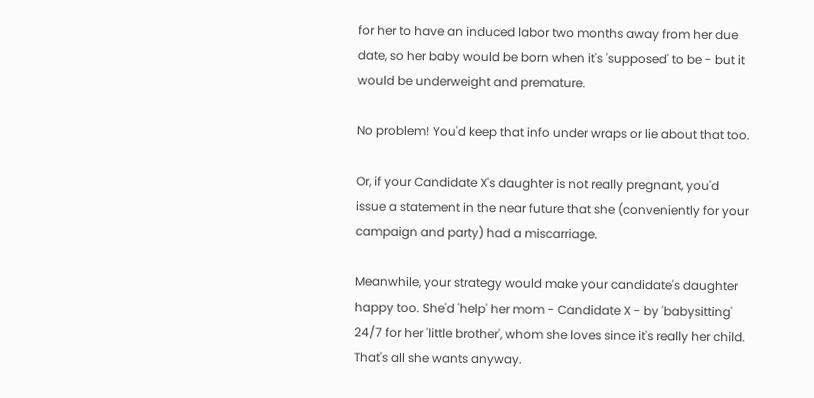for her to have an induced labor two months away from her due date, so her baby would be born when it's 'supposed' to be - but it would be underweight and premature.

No problem! You'd keep that info under wraps or lie about that too.

Or, if your Candidate X's daughter is not really pregnant, you'd issue a statement in the near future that she (conveniently for your campaign and party) had a miscarriage.

Meanwhile, your strategy would make your candidate's daughter happy too. She'd 'help' her mom - Candidate X - by 'babysitting' 24/7 for her 'little brother', whom she loves since it's really her child. That's all she wants anyway.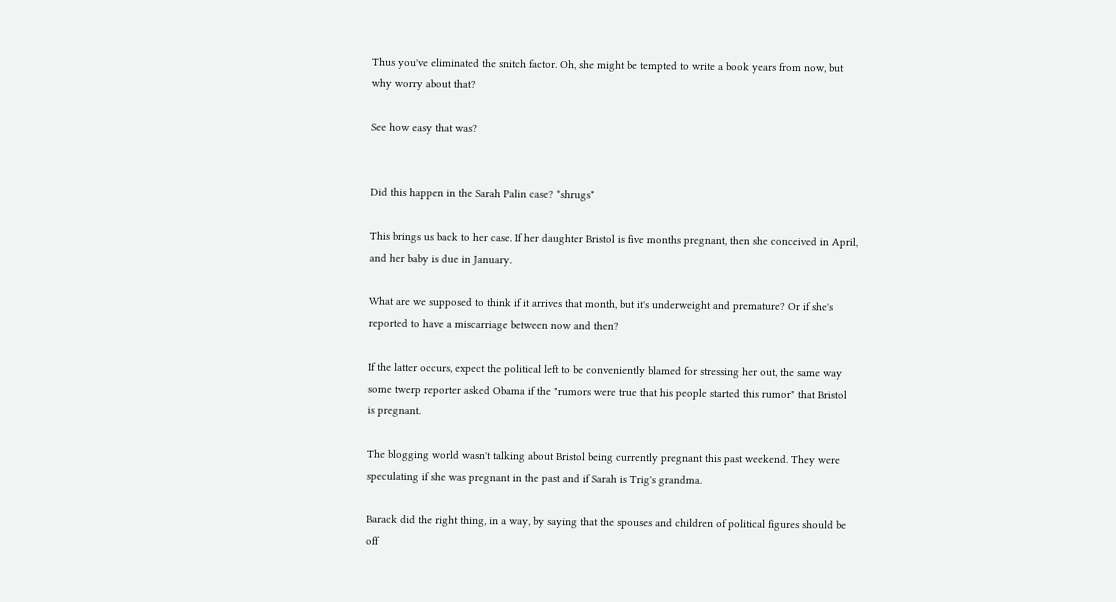Thus you've eliminated the snitch factor. Oh, she might be tempted to write a book years from now, but why worry about that?

See how easy that was?


Did this happen in the Sarah Palin case? *shrugs*

This brings us back to her case. If her daughter Bristol is five months pregnant, then she conceived in April, and her baby is due in January.

What are we supposed to think if it arrives that month, but it's underweight and premature? Or if she's reported to have a miscarriage between now and then?

If the latter occurs, expect the political left to be conveniently blamed for stressing her out, the same way some twerp reporter asked Obama if the "rumors were true that his people started this rumor" that Bristol is pregnant.

The blogging world wasn't talking about Bristol being currently pregnant this past weekend. They were speculating if she was pregnant in the past and if Sarah is Trig's grandma.

Barack did the right thing, in a way, by saying that the spouses and children of political figures should be off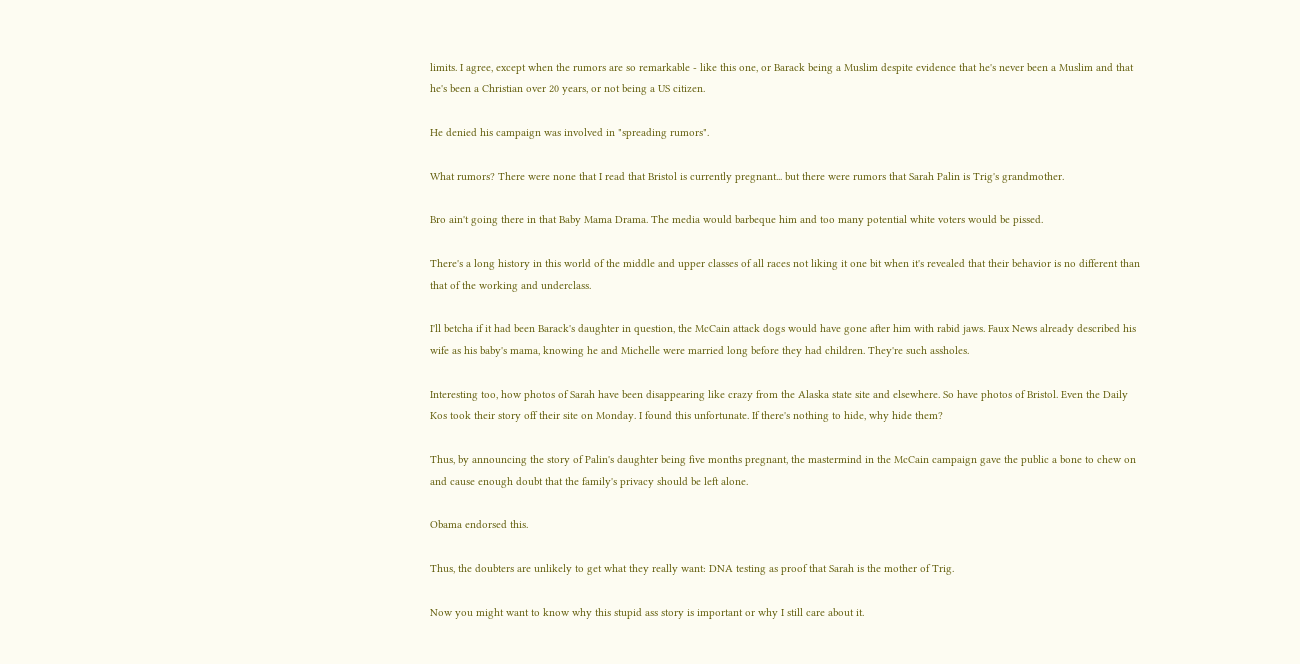limits. I agree, except when the rumors are so remarkable - like this one, or Barack being a Muslim despite evidence that he's never been a Muslim and that he's been a Christian over 20 years, or not being a US citizen.

He denied his campaign was involved in "spreading rumors".

What rumors? There were none that I read that Bristol is currently pregnant... but there were rumors that Sarah Palin is Trig's grandmother.

Bro ain't going there in that Baby Mama Drama. The media would barbeque him and too many potential white voters would be pissed.

There's a long history in this world of the middle and upper classes of all races not liking it one bit when it's revealed that their behavior is no different than that of the working and underclass.

I'll betcha if it had been Barack's daughter in question, the McCain attack dogs would have gone after him with rabid jaws. Faux News already described his wife as his baby's mama, knowing he and Michelle were married long before they had children. They're such assholes.

Interesting too, how photos of Sarah have been disappearing like crazy from the Alaska state site and elsewhere. So have photos of Bristol. Even the Daily Kos took their story off their site on Monday. I found this unfortunate. If there's nothing to hide, why hide them?

Thus, by announcing the story of Palin's daughter being five months pregnant, the mastermind in the McCain campaign gave the public a bone to chew on and cause enough doubt that the family's privacy should be left alone.

Obama endorsed this.

Thus, the doubters are unlikely to get what they really want: DNA testing as proof that Sarah is the mother of Trig.

Now you might want to know why this stupid ass story is important or why I still care about it.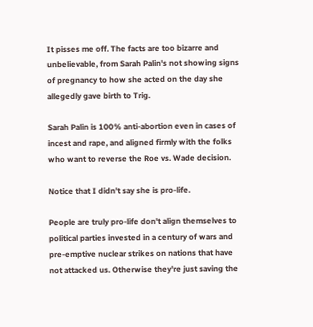It pisses me off. The facts are too bizarre and unbelievable, from Sarah Palin's not showing signs of pregnancy to how she acted on the day she allegedly gave birth to Trig.

Sarah Palin is 100% anti-abortion even in cases of incest and rape, and aligned firmly with the folks who want to reverse the Roe vs. Wade decision.

Notice that I didn't say she is pro-life.

People are truly pro-life don't align themselves to political parties invested in a century of wars and pre-emptive nuclear strikes on nations that have not attacked us. Otherwise they're just saving the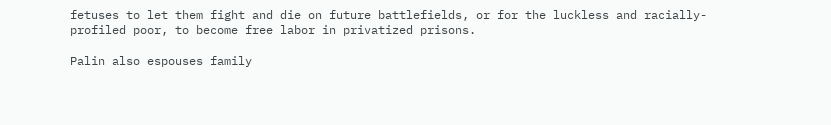fetuses to let them fight and die on future battlefields, or for the luckless and racially-profiled poor, to become free labor in privatized prisons.

Palin also espouses family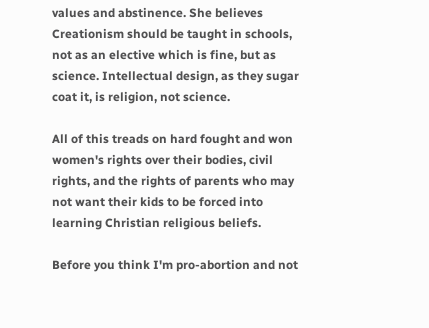values and abstinence. She believes Creationism should be taught in schools, not as an elective which is fine, but as science. Intellectual design, as they sugar coat it, is religion, not science.

All of this treads on hard fought and won women's rights over their bodies, civil rights, and the rights of parents who may not want their kids to be forced into learning Christian religious beliefs.

Before you think I'm pro-abortion and not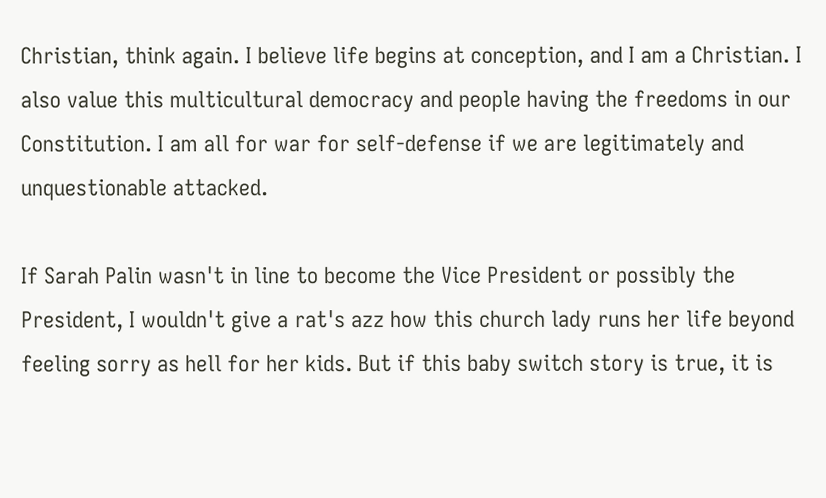Christian, think again. I believe life begins at conception, and I am a Christian. I also value this multicultural democracy and people having the freedoms in our Constitution. I am all for war for self-defense if we are legitimately and unquestionable attacked.

If Sarah Palin wasn't in line to become the Vice President or possibly the President, I wouldn't give a rat's azz how this church lady runs her life beyond feeling sorry as hell for her kids. But if this baby switch story is true, it is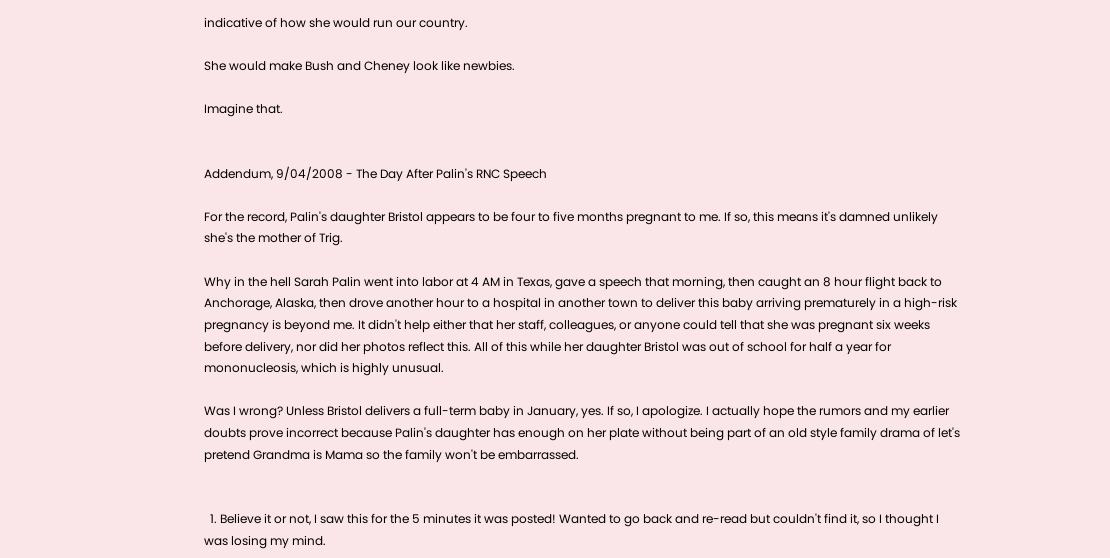indicative of how she would run our country.

She would make Bush and Cheney look like newbies.

Imagine that.


Addendum, 9/04/2008 - The Day After Palin's RNC Speech

For the record, Palin's daughter Bristol appears to be four to five months pregnant to me. If so, this means it's damned unlikely she's the mother of Trig.

Why in the hell Sarah Palin went into labor at 4 AM in Texas, gave a speech that morning, then caught an 8 hour flight back to Anchorage, Alaska, then drove another hour to a hospital in another town to deliver this baby arriving prematurely in a high-risk pregnancy is beyond me. It didn't help either that her staff, colleagues, or anyone could tell that she was pregnant six weeks before delivery, nor did her photos reflect this. All of this while her daughter Bristol was out of school for half a year for mononucleosis, which is highly unusual.

Was I wrong? Unless Bristol delivers a full-term baby in January, yes. If so, I apologize. I actually hope the rumors and my earlier doubts prove incorrect because Palin's daughter has enough on her plate without being part of an old style family drama of let's pretend Grandma is Mama so the family won't be embarrassed.


  1. Believe it or not, I saw this for the 5 minutes it was posted! Wanted to go back and re-read but couldn't find it, so I thought I was losing my mind.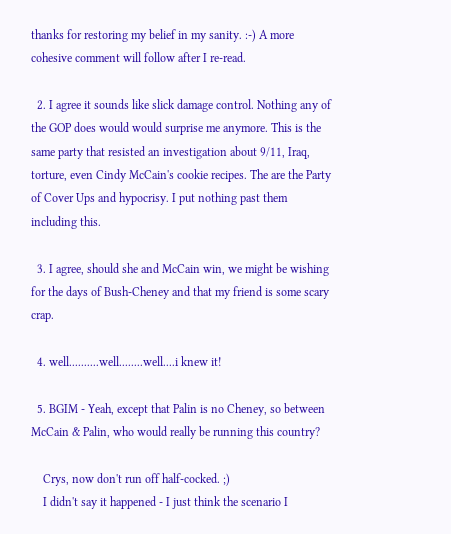thanks for restoring my belief in my sanity. :-) A more cohesive comment will follow after I re-read.

  2. I agree it sounds like slick damage control. Nothing any of the GOP does would would surprise me anymore. This is the same party that resisted an investigation about 9/11, Iraq, torture, even Cindy McCain's cookie recipes. The are the Party of Cover Ups and hypocrisy. I put nothing past them including this.

  3. I agree, should she and McCain win, we might be wishing for the days of Bush-Cheney and that my friend is some scary crap.

  4. well..........well........well....i knew it!

  5. BGIM - Yeah, except that Palin is no Cheney, so between McCain & Palin, who would really be running this country?

    Crys, now don't run off half-cocked. ;)
    I didn't say it happened - I just think the scenario I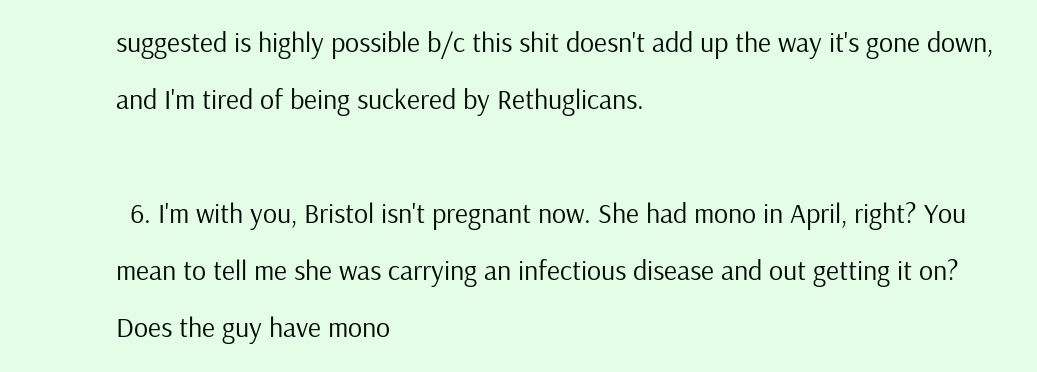suggested is highly possible b/c this shit doesn't add up the way it's gone down, and I'm tired of being suckered by Rethuglicans.

  6. I'm with you, Bristol isn't pregnant now. She had mono in April, right? You mean to tell me she was carrying an infectious disease and out getting it on? Does the guy have mono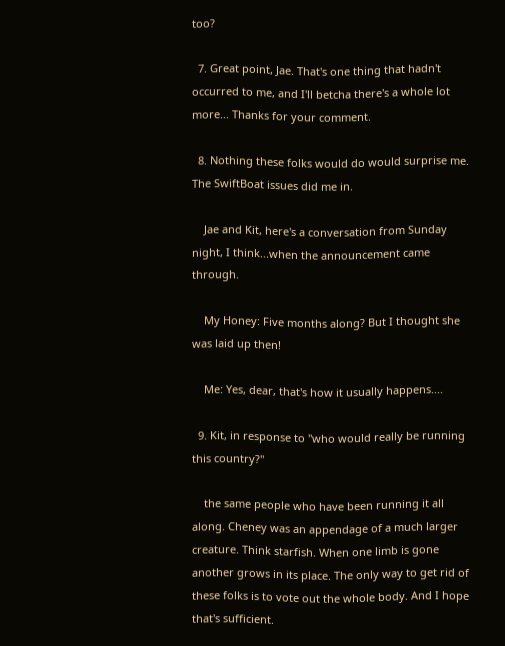too?

  7. Great point, Jae. That's one thing that hadn't occurred to me, and I'll betcha there's a whole lot more... Thanks for your comment.

  8. Nothing these folks would do would surprise me. The SwiftBoat issues did me in.

    Jae and Kit, here's a conversation from Sunday night, I think...when the announcement came through.

    My Honey: Five months along? But I thought she was laid up then!

    Me: Yes, dear, that's how it usually happens....

  9. Kit, in response to "who would really be running this country?"

    the same people who have been running it all along. Cheney was an appendage of a much larger creature. Think starfish. When one limb is gone another grows in its place. The only way to get rid of these folks is to vote out the whole body. And I hope that's sufficient.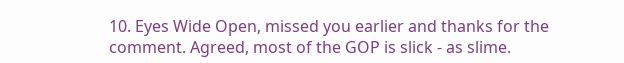10. Eyes Wide Open, missed you earlier and thanks for the comment. Agreed, most of the GOP is slick - as slime.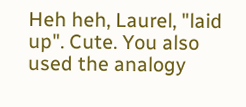Heh heh, Laurel, "laid up". Cute. You also used the analogy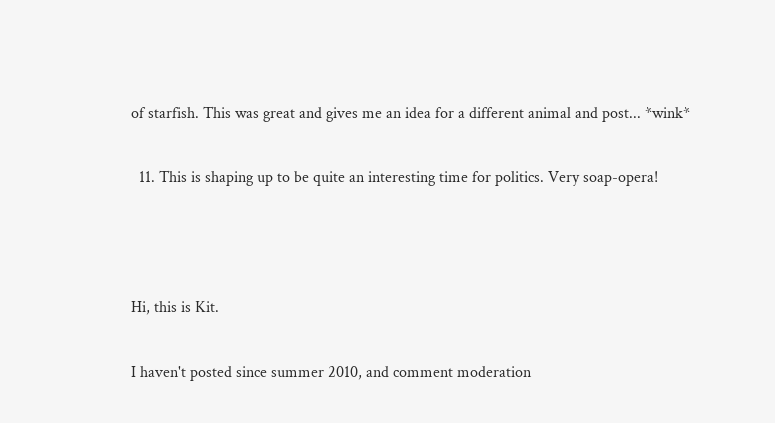of starfish. This was great and gives me an idea for a different animal and post... *wink*

  11. This is shaping up to be quite an interesting time for politics. Very soap-opera!



Hi, this is Kit.

I haven't posted since summer 2010, and comment moderation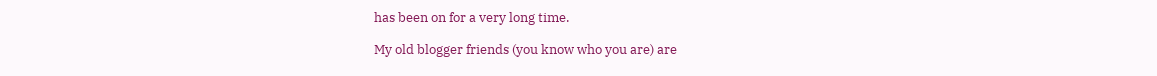has been on for a very long time.

My old blogger friends (you know who you are) are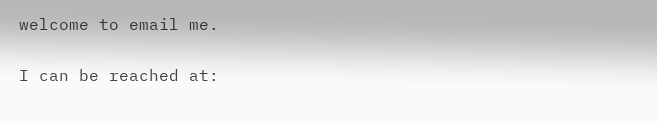welcome to email me.

I can be reached at: